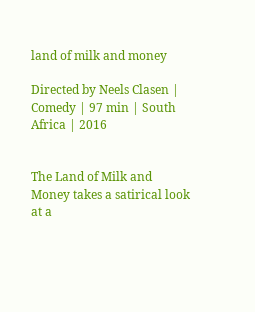land of milk and money

Directed by Neels Clasen | Comedy | 97 min | South Africa | 2016


The Land of Milk and Money takes a satirical look at a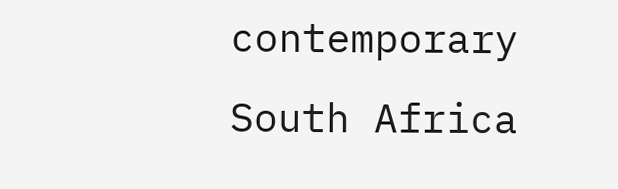contemporary South Africa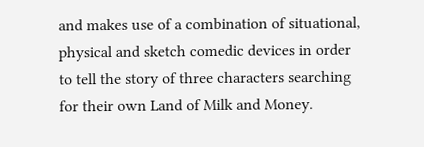and makes use of a combination of situational, physical and sketch comedic devices in order to tell the story of three characters searching for their own Land of Milk and Money.